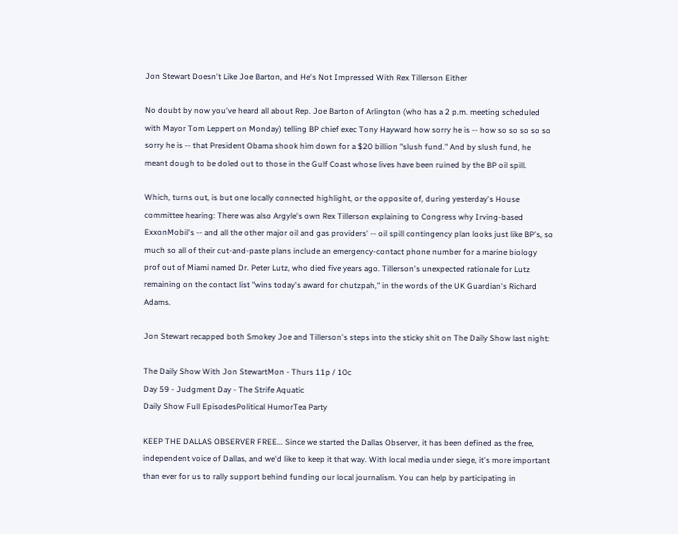Jon Stewart Doesn't Like Joe Barton, and He's Not Impressed With Rex Tillerson Either

No doubt by now you've heard all about Rep. Joe Barton of Arlington (who has a 2 p.m. meeting scheduled with Mayor Tom Leppert on Monday) telling BP chief exec Tony Hayward how sorry he is -- how so so so so so sorry he is -- that President Obama shook him down for a $20 billion "slush fund." And by slush fund, he meant dough to be doled out to those in the Gulf Coast whose lives have been ruined by the BP oil spill.

Which, turns out, is but one locally connected highlight, or the opposite of, during yesterday's House committee hearing: There was also Argyle's own Rex Tillerson explaining to Congress why Irving-based ExxonMobil's -- and all the other major oil and gas providers' -- oil spill contingency plan looks just like BP's, so much so all of their cut-and-paste plans include an emergency-contact phone number for a marine biology prof out of Miami named Dr. Peter Lutz, who died five years ago. Tillerson's unexpected rationale for Lutz remaining on the contact list "wins today's award for chutzpah," in the words of the UK Guardian's Richard Adams.

Jon Stewart recapped both Smokey Joe and Tillerson's steps into the sticky shit on The Daily Show last night:

The Daily Show With Jon StewartMon - Thurs 11p / 10c
Day 59 - Judgment Day - The Strife Aquatic
Daily Show Full EpisodesPolitical HumorTea Party

KEEP THE DALLAS OBSERVER FREE... Since we started the Dallas Observer, it has been defined as the free, independent voice of Dallas, and we'd like to keep it that way. With local media under siege, it's more important than ever for us to rally support behind funding our local journalism. You can help by participating in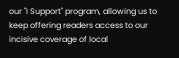our "I Support" program, allowing us to keep offering readers access to our incisive coverage of local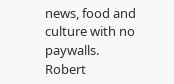news, food and culture with no paywalls.
Robert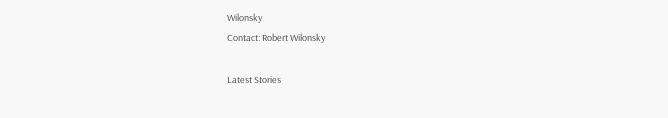Wilonsky
Contact: Robert Wilonsky

Latest Stories